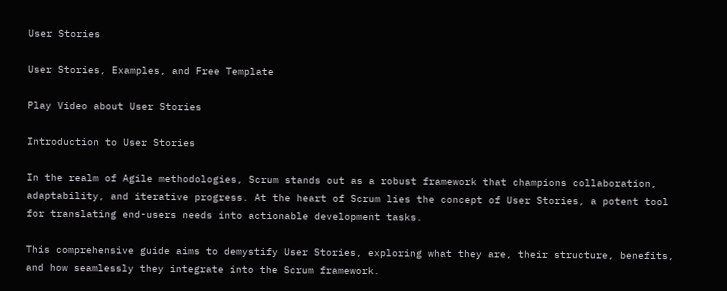User Stories

User Stories, Examples, and Free Template

Play Video about User Stories

Introduction to User Stories

In the realm of Agile methodologies, Scrum stands out as a robust framework that champions collaboration, adaptability, and iterative progress. At the heart of Scrum lies the concept of User Stories, a potent tool for translating end-users needs into actionable development tasks.

This comprehensive guide aims to demystify User Stories, exploring what they are, their structure, benefits, and how seamlessly they integrate into the Scrum framework.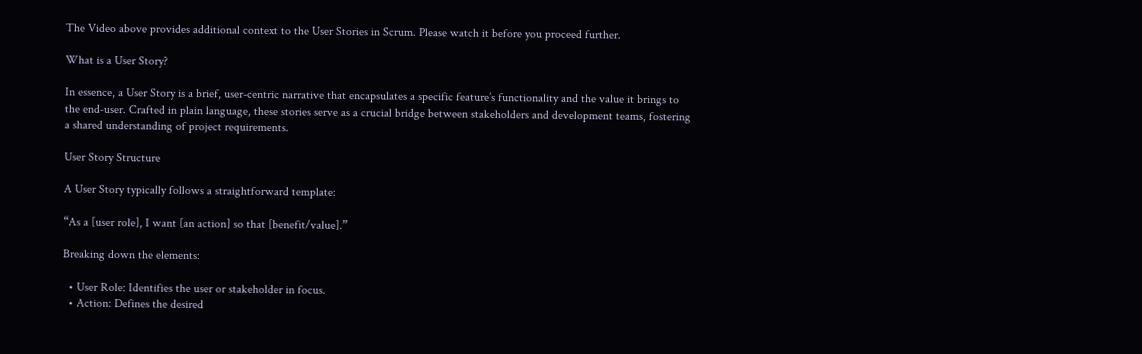The Video above provides additional context to the User Stories in Scrum. Please watch it before you proceed further.

What is a User Story?

In essence, a User Story is a brief, user-centric narrative that encapsulates a specific feature’s functionality and the value it brings to the end-user. Crafted in plain language, these stories serve as a crucial bridge between stakeholders and development teams, fostering a shared understanding of project requirements.

User Story Structure

A User Story typically follows a straightforward template:

“As a [user role], I want [an action] so that [benefit/value].”

Breaking down the elements:

  • User Role: Identifies the user or stakeholder in focus.
  • Action: Defines the desired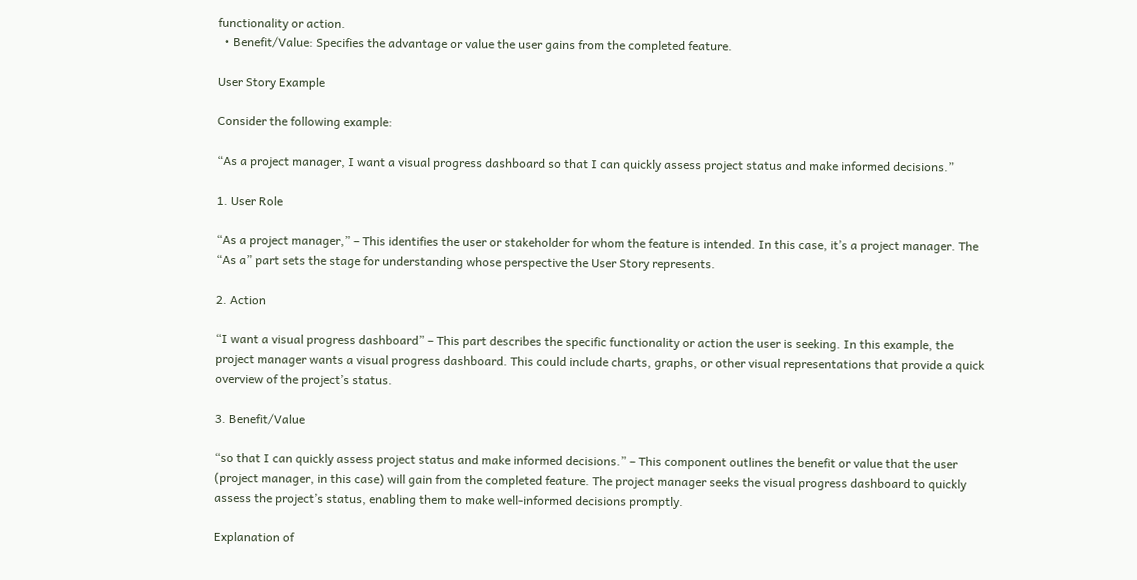functionality or action.
  • Benefit/Value: Specifies the advantage or value the user gains from the completed feature.

User Story Example

Consider the following example:

“As a project manager, I want a visual progress dashboard so that I can quickly assess project status and make informed decisions.”

1. User Role

“As a project manager,” – This identifies the user or stakeholder for whom the feature is intended. In this case, it’s a project manager. The “As a” part sets the stage for understanding whose perspective the User Story represents.

2. Action

“I want a visual progress dashboard” – This part describes the specific functionality or action the user is seeking. In this example, the project manager wants a visual progress dashboard. This could include charts, graphs, or other visual representations that provide a quick overview of the project’s status.

3. Benefit/Value

“so that I can quickly assess project status and make informed decisions.” – This component outlines the benefit or value that the user (project manager, in this case) will gain from the completed feature. The project manager seeks the visual progress dashboard to quickly assess the project’s status, enabling them to make well-informed decisions promptly.

Explanation of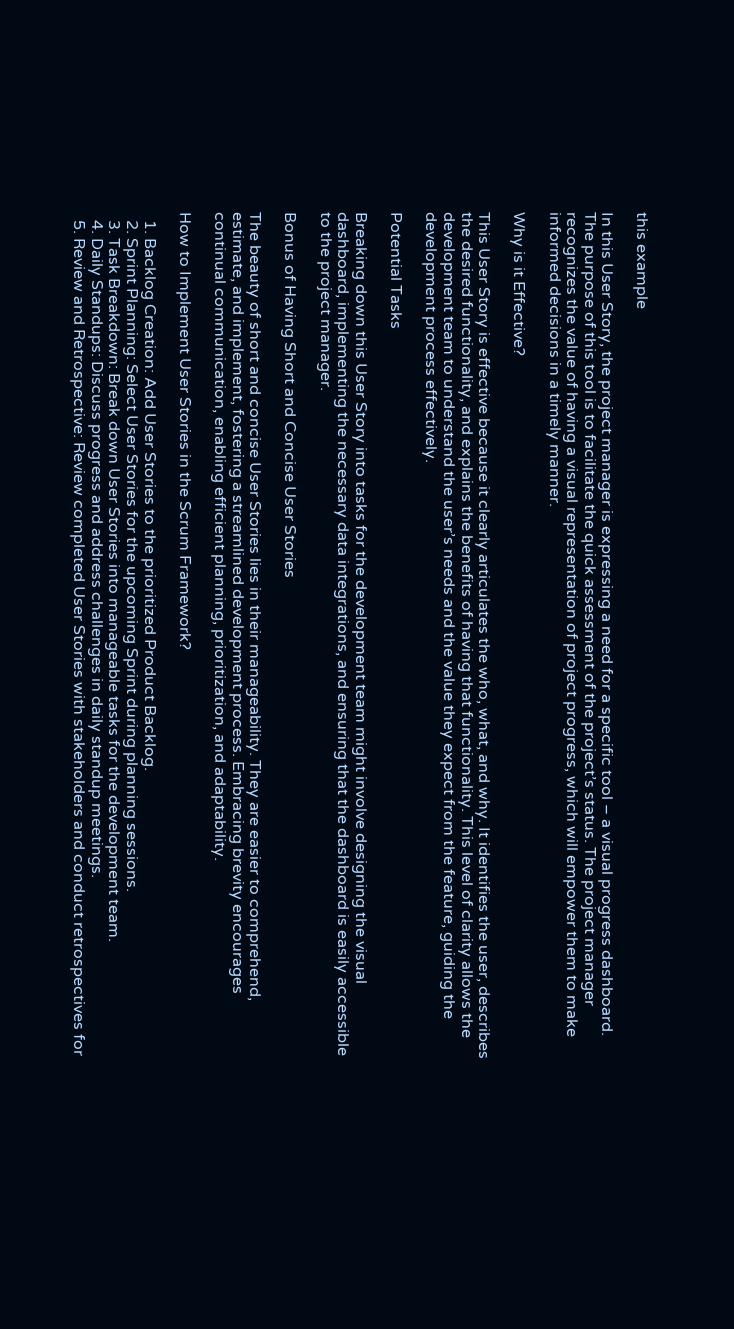this example

In this User Story, the project manager is expressing a need for a specific tool – a visual progress dashboard. The purpose of this tool is to facilitate the quick assessment of the project’s status. The project manager recognizes the value of having a visual representation of project progress, which will empower them to make informed decisions in a timely manner.

Why is it Effective?

This User Story is effective because it clearly articulates the who, what, and why. It identifies the user, describes the desired functionality, and explains the benefits of having that functionality. This level of clarity allows the development team to understand the user’s needs and the value they expect from the feature, guiding the development process effectively.

Potential Tasks

Breaking down this User Story into tasks for the development team might involve designing the visual dashboard, implementing the necessary data integrations, and ensuring that the dashboard is easily accessible to the project manager.

Bonus of Having Short and Concise User Stories

The beauty of short and concise User Stories lies in their manageability. They are easier to comprehend, estimate, and implement, fostering a streamlined development process. Embracing brevity encourages continual communication, enabling efficient planning, prioritization, and adaptability.

How to Implement User Stories in the Scrum Framework?

  1. Backlog Creation: Add User Stories to the prioritized Product Backlog.
  2. Sprint Planning: Select User Stories for the upcoming Sprint during planning sessions.
  3. Task Breakdown: Break down User Stories into manageable tasks for the development team.
  4. Daily Standups: Discuss progress and address challenges in daily standup meetings.
  5. Review and Retrospective: Review completed User Stories with stakeholders and conduct retrospectives for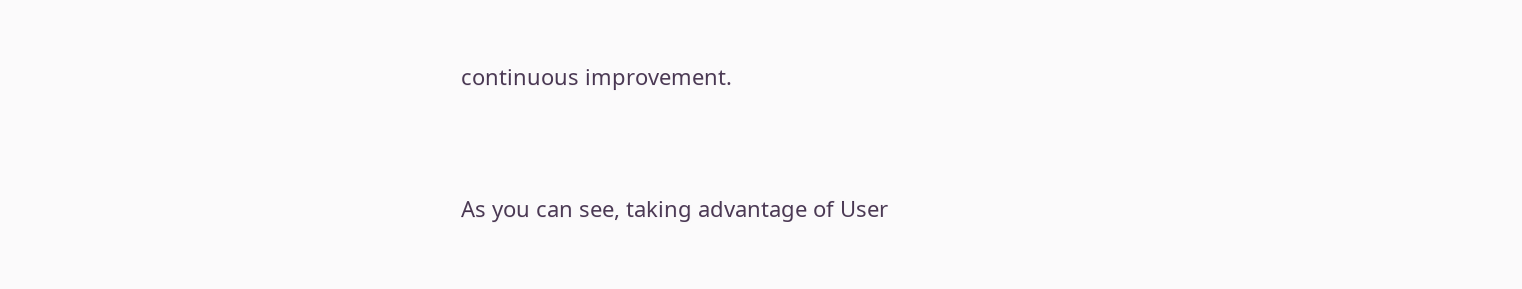continuous improvement.


As you can see, taking advantage of User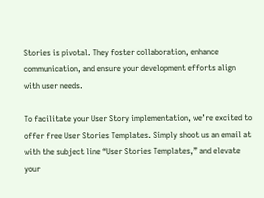Stories is pivotal. They foster collaboration, enhance communication, and ensure your development efforts align with user needs.

To facilitate your User Story implementation, we’re excited to offer free User Stories Templates. Simply shoot us an email at with the subject line “User Stories Templates,” and elevate your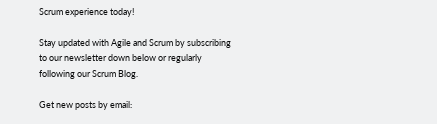Scrum experience today!

Stay updated with Agile and Scrum by subscribing to our newsletter down below or regularly following our Scrum Blog.

Get new posts by email: